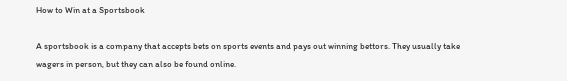How to Win at a Sportsbook

A sportsbook is a company that accepts bets on sports events and pays out winning bettors. They usually take wagers in person, but they can also be found online.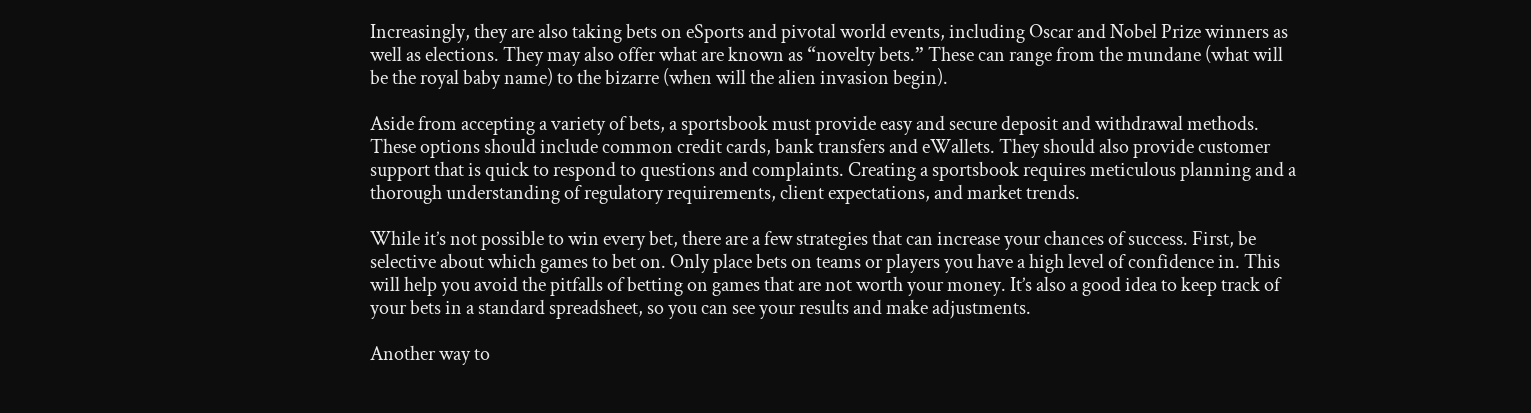Increasingly, they are also taking bets on eSports and pivotal world events, including Oscar and Nobel Prize winners as well as elections. They may also offer what are known as “novelty bets.” These can range from the mundane (what will be the royal baby name) to the bizarre (when will the alien invasion begin).

Aside from accepting a variety of bets, a sportsbook must provide easy and secure deposit and withdrawal methods. These options should include common credit cards, bank transfers and eWallets. They should also provide customer support that is quick to respond to questions and complaints. Creating a sportsbook requires meticulous planning and a thorough understanding of regulatory requirements, client expectations, and market trends.

While it’s not possible to win every bet, there are a few strategies that can increase your chances of success. First, be selective about which games to bet on. Only place bets on teams or players you have a high level of confidence in. This will help you avoid the pitfalls of betting on games that are not worth your money. It’s also a good idea to keep track of your bets in a standard spreadsheet, so you can see your results and make adjustments.

Another way to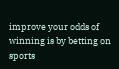improve your odds of winning is by betting on sports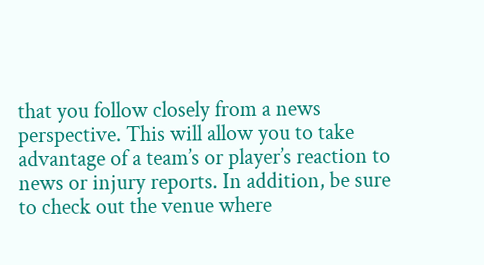that you follow closely from a news perspective. This will allow you to take advantage of a team’s or player’s reaction to news or injury reports. In addition, be sure to check out the venue where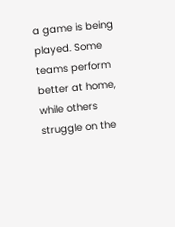a game is being played. Some teams perform better at home, while others struggle on the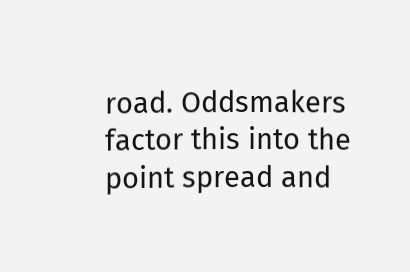road. Oddsmakers factor this into the point spread and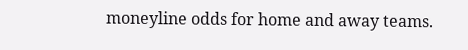moneyline odds for home and away teams.